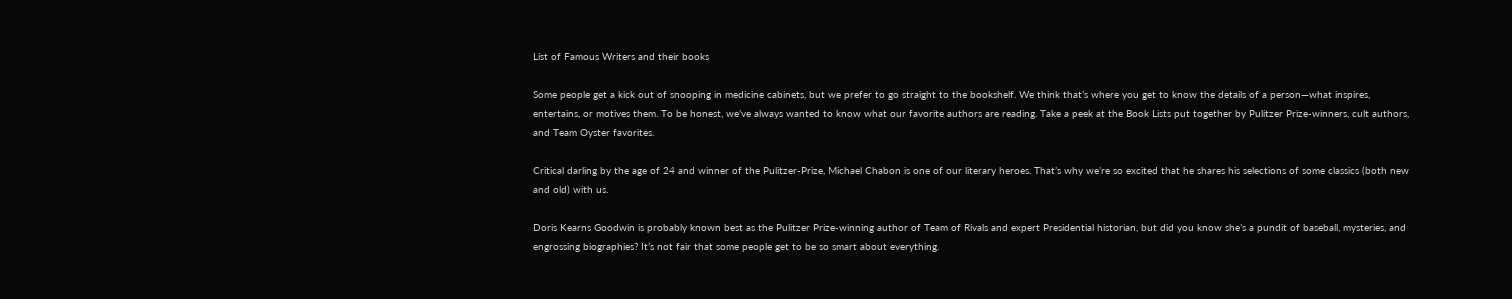List of Famous Writers and their books

Some people get a kick out of snooping in medicine cabinets, but we prefer to go straight to the bookshelf. We think that’s where you get to know the details of a person—what inspires, entertains, or motives them. To be honest, we’ve always wanted to know what our favorite authors are reading. Take a peek at the Book Lists put together by Pulitzer Prize-winners, cult authors, and Team Oyster favorites.

Critical darling by the age of 24 and winner of the Pulitzer-Prize, Michael Chabon is one of our literary heroes. That’s why we’re so excited that he shares his selections of some classics (both new and old) with us.

Doris Kearns Goodwin is probably known best as the Pulitzer Prize-winning author of Team of Rivals and expert Presidential historian, but did you know she’s a pundit of baseball, mysteries, and engrossing biographies? It’s not fair that some people get to be so smart about everything.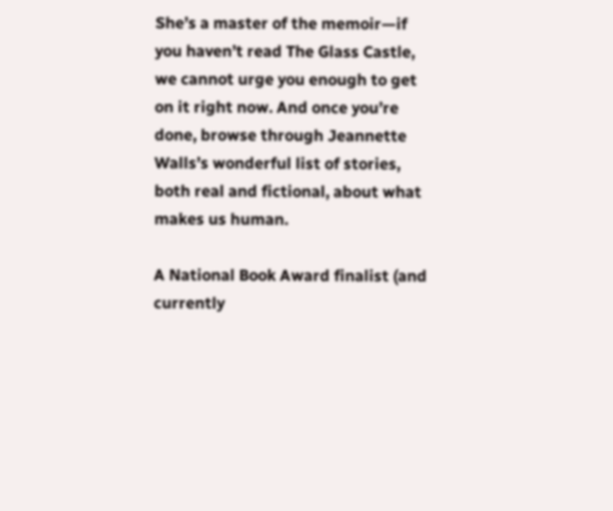She’s a master of the memoir—if you haven’t read The Glass Castle, we cannot urge you enough to get on it right now. And once you’re done, browse through Jeannette Walls’s wonderful list of stories, both real and fictional, about what makes us human.

A National Book Award finalist (and currently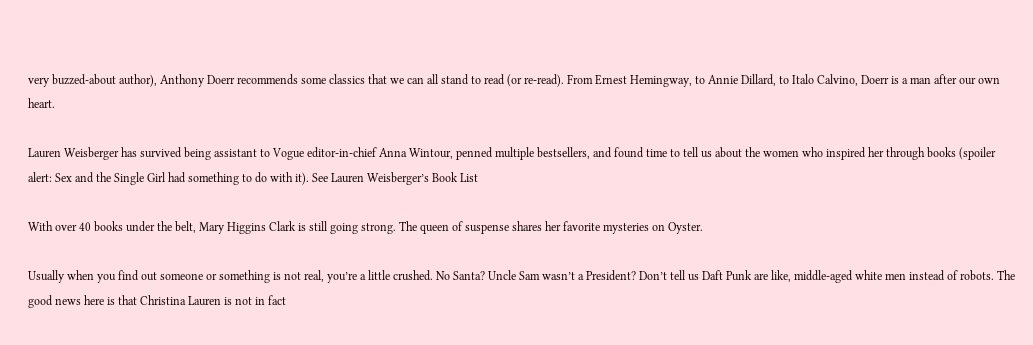very buzzed-about author), Anthony Doerr recommends some classics that we can all stand to read (or re-read). From Ernest Hemingway, to Annie Dillard, to Italo Calvino, Doerr is a man after our own heart.

Lauren Weisberger has survived being assistant to Vogue editor-in-chief Anna Wintour, penned multiple bestsellers, and found time to tell us about the women who inspired her through books (spoiler alert: Sex and the Single Girl had something to do with it). See Lauren Weisberger’s Book List

With over 40 books under the belt, Mary Higgins Clark is still going strong. The queen of suspense shares her favorite mysteries on Oyster.

Usually when you find out someone or something is not real, you’re a little crushed. No Santa? Uncle Sam wasn’t a President? Don’t tell us Daft Punk are like, middle-aged white men instead of robots. The good news here is that Christina Lauren is not in fact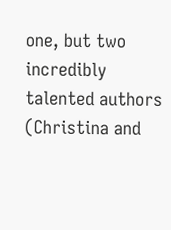one, but two incredibly talented authors (Christina and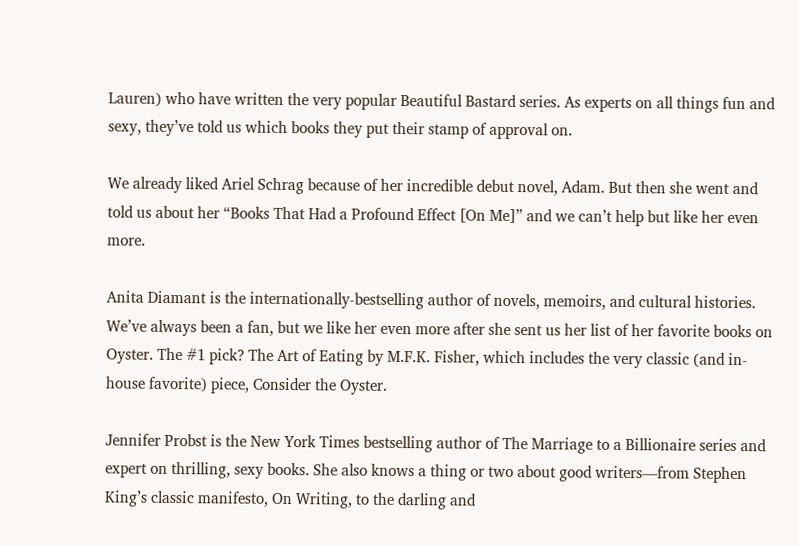Lauren) who have written the very popular Beautiful Bastard series. As experts on all things fun and sexy, they’ve told us which books they put their stamp of approval on.

We already liked Ariel Schrag because of her incredible debut novel, Adam. But then she went and told us about her “Books That Had a Profound Effect [On Me]” and we can’t help but like her even more.

Anita Diamant is the internationally-bestselling author of novels, memoirs, and cultural histories. We’ve always been a fan, but we like her even more after she sent us her list of her favorite books on Oyster. The #1 pick? The Art of Eating by M.F.K. Fisher, which includes the very classic (and in-house favorite) piece, Consider the Oyster.

Jennifer Probst is the New York Times bestselling author of The Marriage to a Billionaire series and expert on thrilling, sexy books. She also knows a thing or two about good writers—from Stephen King’s classic manifesto, On Writing, to the darling and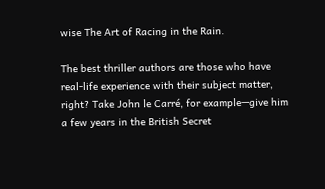wise The Art of Racing in the Rain.

The best thriller authors are those who have real-life experience with their subject matter, right? Take John le Carré, for example—give him a few years in the British Secret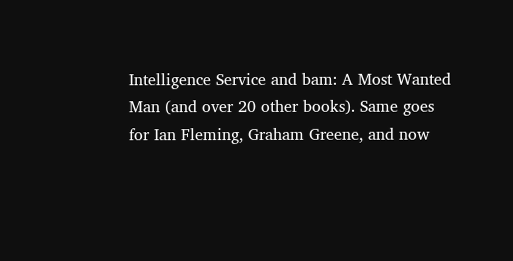Intelligence Service and bam: A Most Wanted Man (and over 20 other books). Same goes for Ian Fleming, Graham Greene, and now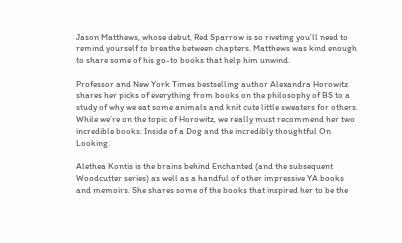Jason Matthews, whose debut, Red Sparrow is so riveting you’ll need to remind yourself to breathe between chapters. Matthews was kind enough to share some of his go-to books that help him unwind.

Professor and New York Times bestselling author Alexandra Horowitz shares her picks of everything from books on the philosophy of BS to a study of why we eat some animals and knit cute little sweaters for others. While we’re on the topic of Horowitz, we really must recommend her two incredible books: Inside of a Dog and the incredibly thoughtful On Looking.

Alethea Kontis is the brains behind Enchanted (and the subsequent Woodcutter series) as well as a handful of other impressive YA books and memoirs. She shares some of the books that inspired her to be the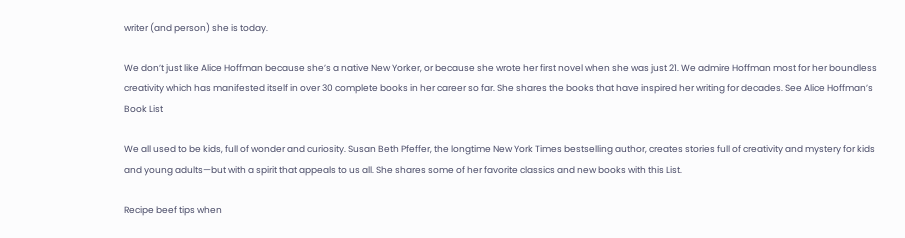writer (and person) she is today.

We don’t just like Alice Hoffman because she’s a native New Yorker, or because she wrote her first novel when she was just 21. We admire Hoffman most for her boundless creativity which has manifested itself in over 30 complete books in her career so far. She shares the books that have inspired her writing for decades. See Alice Hoffman’s Book List

We all used to be kids, full of wonder and curiosity. Susan Beth Pfeffer, the longtime New York Times bestselling author, creates stories full of creativity and mystery for kids and young adults—but with a spirit that appeals to us all. She shares some of her favorite classics and new books with this List.

Recipe beef tips when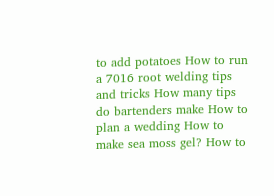to add potatoes How to run a 7016 root welding tips and tricks How many tips do bartenders make How to plan a wedding How to make sea moss gel? How to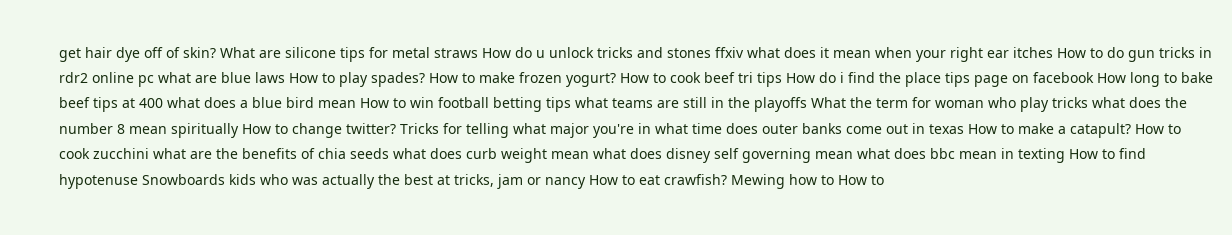get hair dye off of skin? What are silicone tips for metal straws How do u unlock tricks and stones ffxiv what does it mean when your right ear itches How to do gun tricks in rdr2 online pc what are blue laws How to play spades? How to make frozen yogurt? How to cook beef tri tips How do i find the place tips page on facebook How long to bake beef tips at 400 what does a blue bird mean How to win football betting tips what teams are still in the playoffs What the term for woman who play tricks what does the number 8 mean spiritually How to change twitter? Tricks for telling what major you're in what time does outer banks come out in texas How to make a catapult? How to cook zucchini what are the benefits of chia seeds what does curb weight mean what does disney self governing mean what does bbc mean in texting How to find hypotenuse Snowboards kids who was actually the best at tricks, jam or nancy How to eat crawfish? Mewing how to How to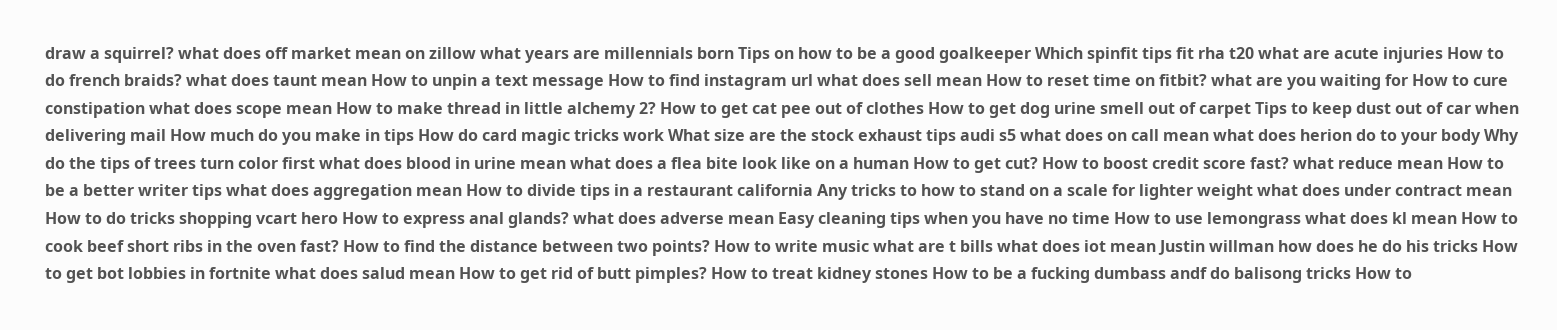draw a squirrel? what does off market mean on zillow what years are millennials born Tips on how to be a good goalkeeper Which spinfit tips fit rha t20 what are acute injuries How to do french braids? what does taunt mean How to unpin a text message How to find instagram url what does sell mean How to reset time on fitbit? what are you waiting for How to cure constipation what does scope mean How to make thread in little alchemy 2? How to get cat pee out of clothes How to get dog urine smell out of carpet Tips to keep dust out of car when delivering mail How much do you make in tips How do card magic tricks work What size are the stock exhaust tips audi s5 what does on call mean what does herion do to your body Why do the tips of trees turn color first what does blood in urine mean what does a flea bite look like on a human How to get cut? How to boost credit score fast? what reduce mean How to be a better writer tips what does aggregation mean How to divide tips in a restaurant california Any tricks to how to stand on a scale for lighter weight what does under contract mean How to do tricks shopping vcart hero How to express anal glands? what does adverse mean Easy cleaning tips when you have no time How to use lemongrass what does kl mean How to cook beef short ribs in the oven fast? How to find the distance between two points? How to write music what are t bills what does iot mean Justin willman how does he do his tricks How to get bot lobbies in fortnite what does salud mean How to get rid of butt pimples? How to treat kidney stones How to be a fucking dumbass andf do balisong tricks How to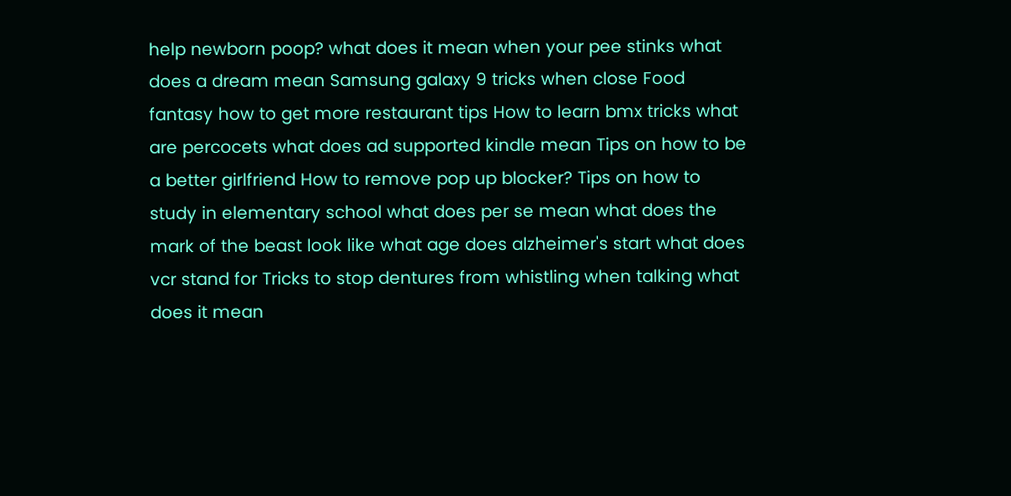help newborn poop? what does it mean when your pee stinks what does a dream mean Samsung galaxy 9 tricks when close Food fantasy how to get more restaurant tips How to learn bmx tricks what are percocets what does ad supported kindle mean Tips on how to be a better girlfriend How to remove pop up blocker? Tips on how to study in elementary school what does per se mean what does the mark of the beast look like what age does alzheimer's start what does vcr stand for Tricks to stop dentures from whistling when talking what does it mean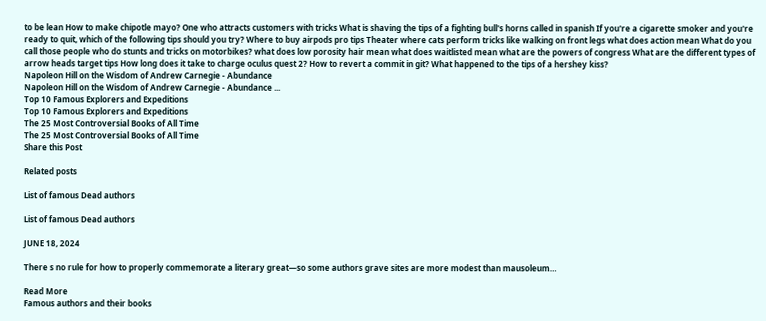to be lean How to make chipotle mayo? One who attracts customers with tricks What is shaving the tips of a fighting bull's horns called in spanish If you're a cigarette smoker and you're ready to quit, which of the following tips should you try? Where to buy airpods pro tips Theater where cats perform tricks like walking on front legs what does action mean What do you call those people who do stunts and tricks on motorbikes? what does low porosity hair mean what does waitlisted mean what are the powers of congress What are the different types of arrow heads target tips How long does it take to charge oculus quest 2? How to revert a commit in git? What happened to the tips of a hershey kiss?
Napoleon Hill on the Wisdom of Andrew Carnegie - Abundance
Napoleon Hill on the Wisdom of Andrew Carnegie - Abundance ...
Top 10 Famous Explorers and Expeditions
Top 10 Famous Explorers and Expeditions
The 25 Most Controversial Books of All Time
The 25 Most Controversial Books of All Time
Share this Post

Related posts

List of famous Dead authors

List of famous Dead authors

JUNE 18, 2024

There s no rule for how to properly commemorate a literary great—so some authors grave sites are more modest than mausoleum…

Read More
Famous authors and their books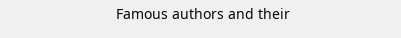Famous authors and their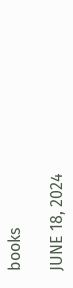books

JUNE 18, 2024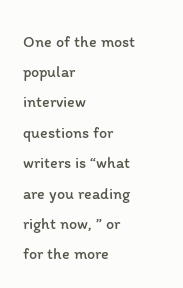One of the most popular interview questions for writers is “what are you reading right now, ” or for the more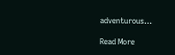adventurous…

Read More